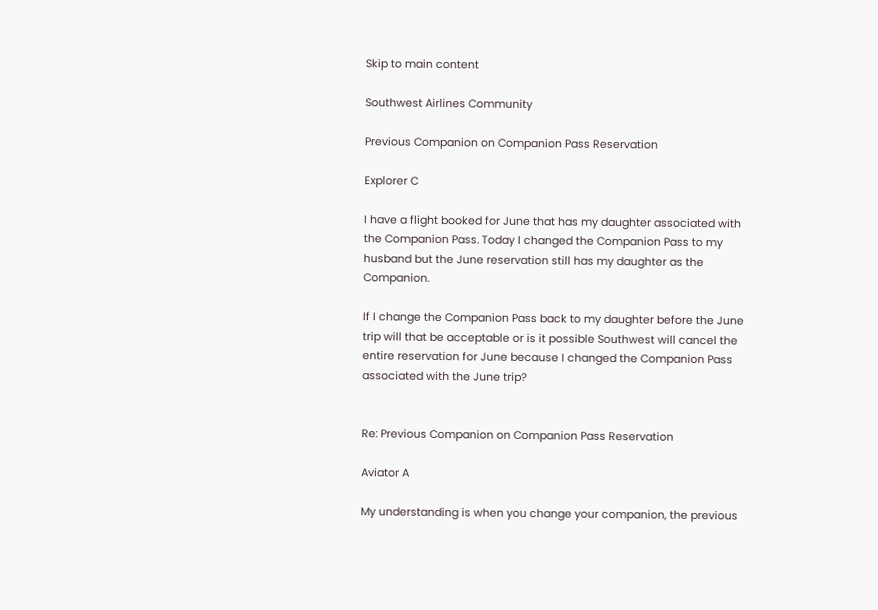Skip to main content

Southwest Airlines Community

Previous Companion on Companion Pass Reservation

Explorer C

I have a flight booked for June that has my daughter associated with the Companion Pass. Today I changed the Companion Pass to my husband but the June reservation still has my daughter as the Companion.

If I change the Companion Pass back to my daughter before the June trip will that be acceptable or is it possible Southwest will cancel the entire reservation for June because I changed the Companion Pass associated with the June trip?


Re: Previous Companion on Companion Pass Reservation

Aviator A

My understanding is when you change your companion, the previous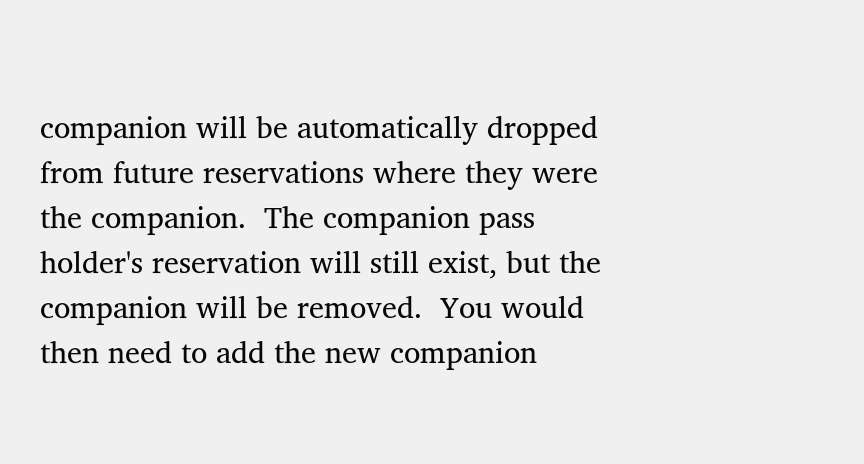companion will be automatically dropped from future reservations where they were the companion.  The companion pass holder's reservation will still exist, but the companion will be removed.  You would then need to add the new companion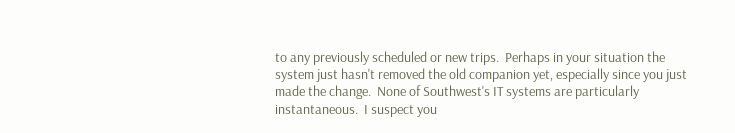to any previously scheduled or new trips.  Perhaps in your situation the system just hasn't removed the old companion yet, especially since you just made the change.  None of Southwest's IT systems are particularly instantaneous.  I suspect you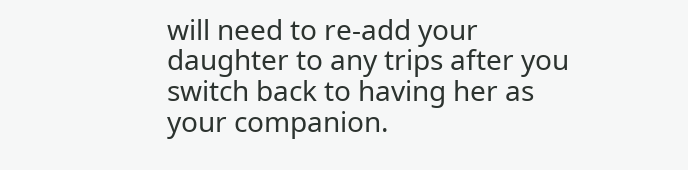will need to re-add your daughter to any trips after you switch back to having her as your companion.